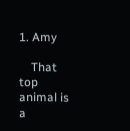1. Amy

    That top animal is a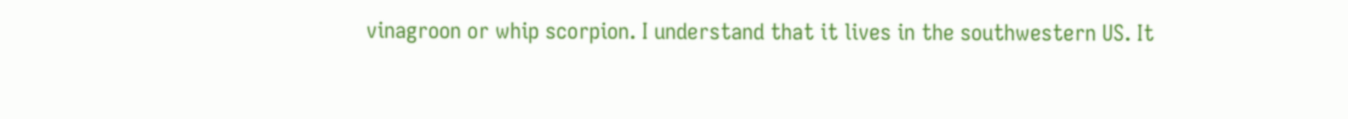vinagroon or whip scorpion. I understand that it lives in the southwestern US. It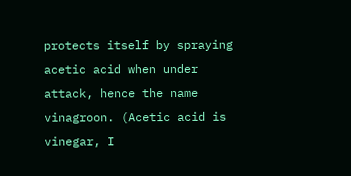protects itself by spraying acetic acid when under attack, hence the name vinagroon. (Acetic acid is vinegar, I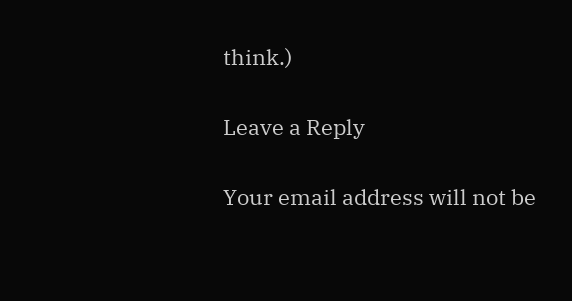think.)

Leave a Reply

Your email address will not be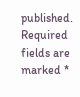published. Required fields are marked *